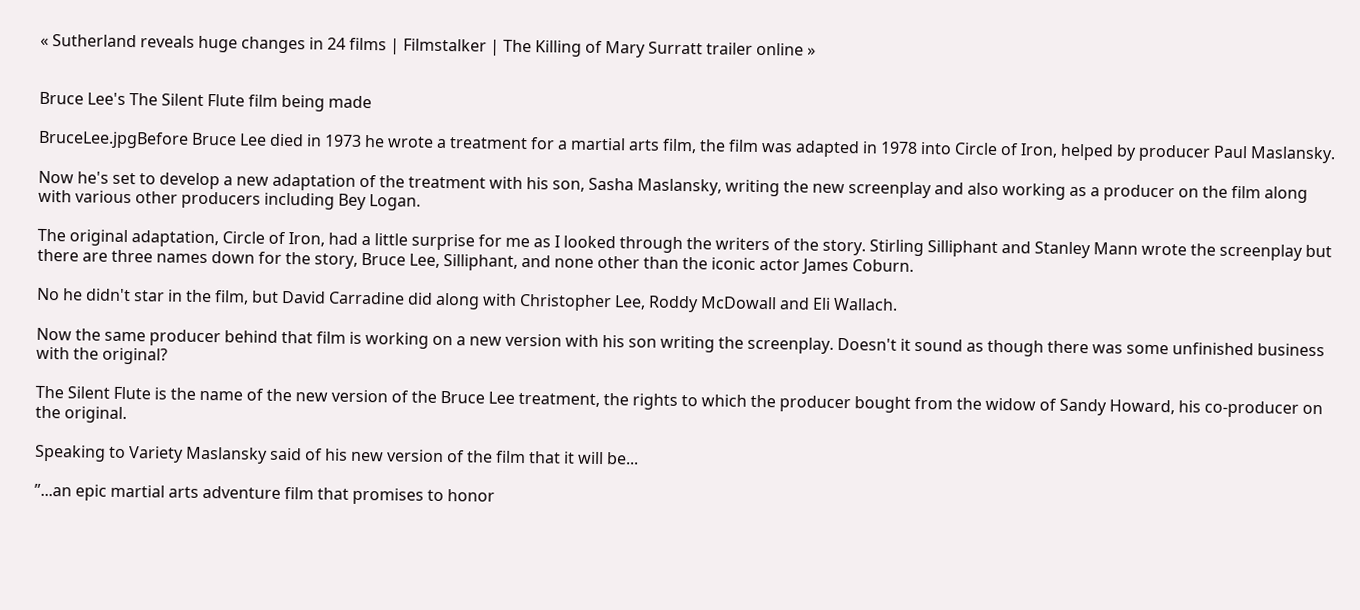« Sutherland reveals huge changes in 24 films | Filmstalker | The Killing of Mary Surratt trailer online »


Bruce Lee's The Silent Flute film being made

BruceLee.jpgBefore Bruce Lee died in 1973 he wrote a treatment for a martial arts film, the film was adapted in 1978 into Circle of Iron, helped by producer Paul Maslansky.

Now he's set to develop a new adaptation of the treatment with his son, Sasha Maslansky, writing the new screenplay and also working as a producer on the film along with various other producers including Bey Logan.

The original adaptation, Circle of Iron, had a little surprise for me as I looked through the writers of the story. Stirling Silliphant and Stanley Mann wrote the screenplay but there are three names down for the story, Bruce Lee, Silliphant, and none other than the iconic actor James Coburn.

No he didn't star in the film, but David Carradine did along with Christopher Lee, Roddy McDowall and Eli Wallach.

Now the same producer behind that film is working on a new version with his son writing the screenplay. Doesn't it sound as though there was some unfinished business with the original?

The Silent Flute is the name of the new version of the Bruce Lee treatment, the rights to which the producer bought from the widow of Sandy Howard, his co-producer on the original.

Speaking to Variety Maslansky said of his new version of the film that it will be...

”...an epic martial arts adventure film that promises to honor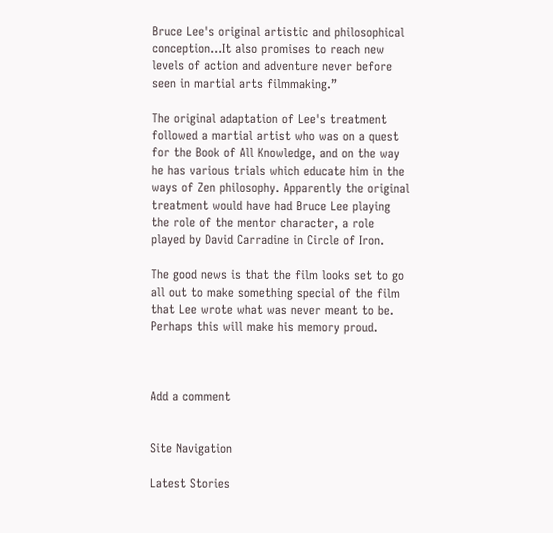Bruce Lee's original artistic and philosophical conception...It also promises to reach new levels of action and adventure never before seen in martial arts filmmaking.”

The original adaptation of Lee's treatment followed a martial artist who was on a quest for the Book of All Knowledge, and on the way he has various trials which educate him in the ways of Zen philosophy. Apparently the original treatment would have had Bruce Lee playing the role of the mentor character, a role played by David Carradine in Circle of Iron.

The good news is that the film looks set to go all out to make something special of the film that Lee wrote what was never meant to be. Perhaps this will make his memory proud.



Add a comment


Site Navigation

Latest Stories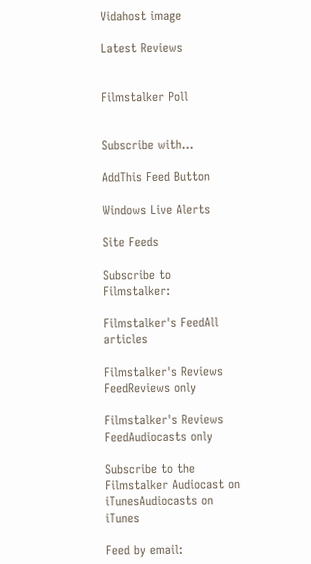Vidahost image

Latest Reviews


Filmstalker Poll


Subscribe with...

AddThis Feed Button

Windows Live Alerts

Site Feeds

Subscribe to Filmstalker:

Filmstalker's FeedAll articles

Filmstalker's Reviews FeedReviews only

Filmstalker's Reviews FeedAudiocasts only

Subscribe to the Filmstalker Audiocast on iTunesAudiocasts on iTunes

Feed by email: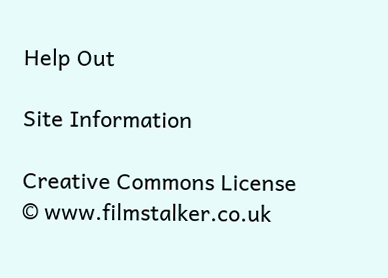Help Out

Site Information

Creative Commons License
© www.filmstalker.co.uk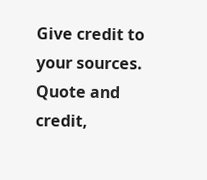Give credit to your sources. Quote and credit,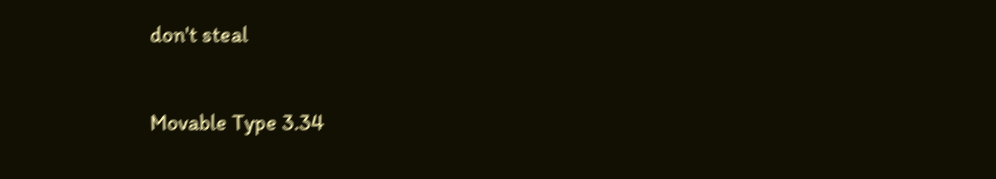don't steal

Movable Type 3.34